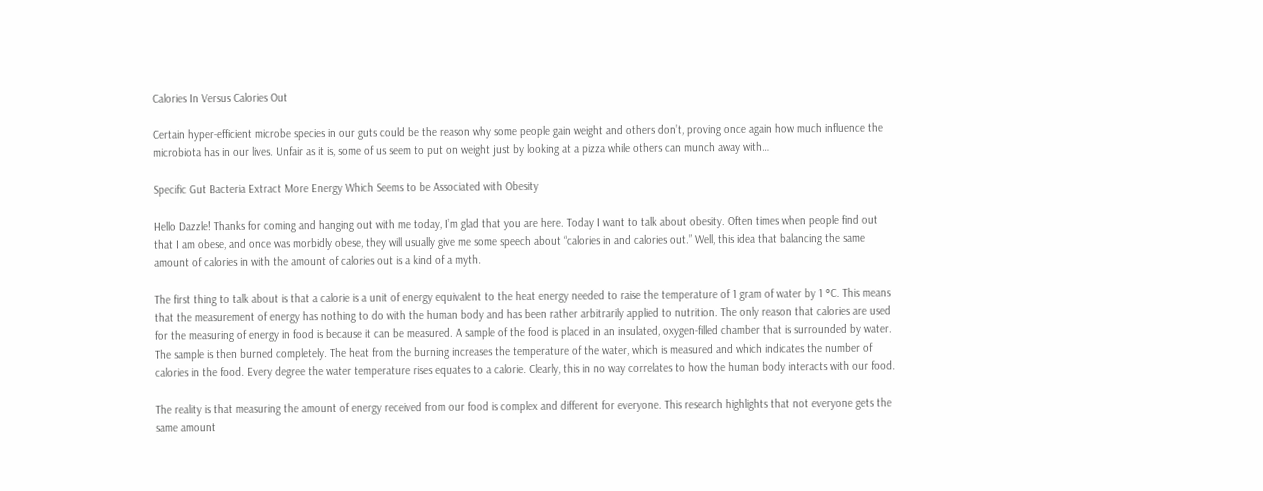Calories In Versus Calories Out

Certain hyper-efficient microbe species in our guts could be the reason why some people gain weight and others don’t, proving once again how much influence the microbiota has in our lives. Unfair as it is, some of us seem to put on weight just by looking at a pizza while others can munch away with…

Specific Gut Bacteria Extract More Energy Which Seems to be Associated with Obesity

Hello Dazzle! Thanks for coming and hanging out with me today, I’m glad that you are here. Today I want to talk about obesity. Often times when people find out that I am obese, and once was morbidly obese, they will usually give me some speech about “calories in and calories out.” Well, this idea that balancing the same amount of calories in with the amount of calories out is a kind of a myth.

The first thing to talk about is that a calorie is a unit of energy equivalent to the heat energy needed to raise the temperature of 1 gram of water by 1 °C. This means that the measurement of energy has nothing to do with the human body and has been rather arbitrarily applied to nutrition. The only reason that calories are used for the measuring of energy in food is because it can be measured. A sample of the food is placed in an insulated, oxygen-filled chamber that is surrounded by water. The sample is then burned completely. The heat from the burning increases the temperature of the water, which is measured and which indicates the number of calories in the food. Every degree the water temperature rises equates to a calorie. Clearly, this in no way correlates to how the human body interacts with our food.

The reality is that measuring the amount of energy received from our food is complex and different for everyone. This research highlights that not everyone gets the same amount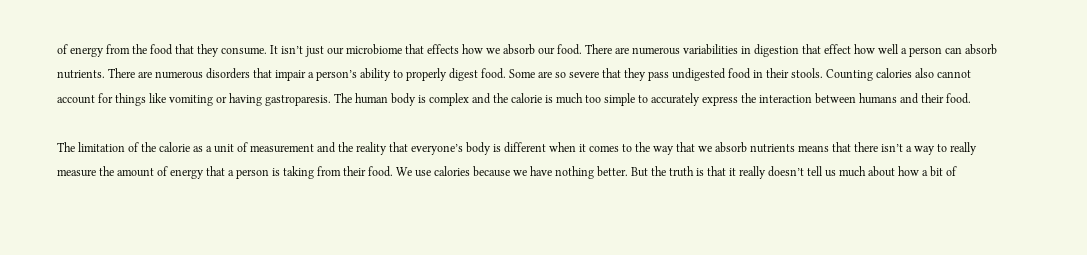of energy from the food that they consume. It isn’t just our microbiome that effects how we absorb our food. There are numerous variabilities in digestion that effect how well a person can absorb nutrients. There are numerous disorders that impair a person’s ability to properly digest food. Some are so severe that they pass undigested food in their stools. Counting calories also cannot account for things like vomiting or having gastroparesis. The human body is complex and the calorie is much too simple to accurately express the interaction between humans and their food.

The limitation of the calorie as a unit of measurement and the reality that everyone’s body is different when it comes to the way that we absorb nutrients means that there isn’t a way to really measure the amount of energy that a person is taking from their food. We use calories because we have nothing better. But the truth is that it really doesn’t tell us much about how a bit of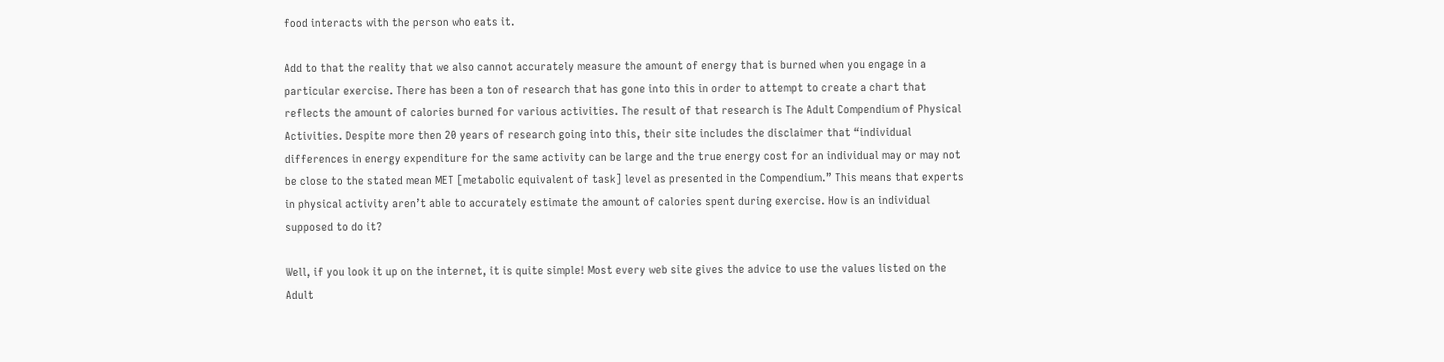food interacts with the person who eats it.

Add to that the reality that we also cannot accurately measure the amount of energy that is burned when you engage in a particular exercise. There has been a ton of research that has gone into this in order to attempt to create a chart that reflects the amount of calories burned for various activities. The result of that research is The Adult Compendium of Physical Activities. Despite more then 20 years of research going into this, their site includes the disclaimer that “individual differences in energy expenditure for the same activity can be large and the true energy cost for an individual may or may not be close to the stated mean MET [metabolic equivalent of task] level as presented in the Compendium.” This means that experts in physical activity aren’t able to accurately estimate the amount of calories spent during exercise. How is an individual supposed to do it?

Well, if you look it up on the internet, it is quite simple! Most every web site gives the advice to use the values listed on the Adult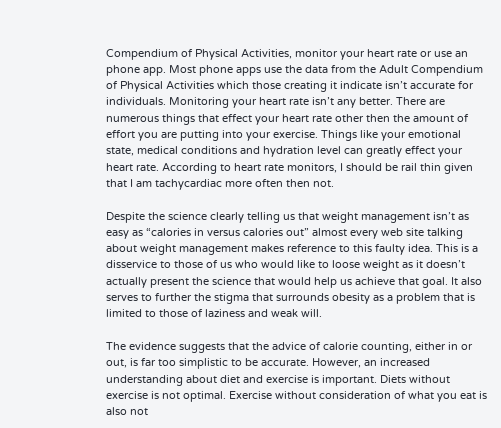Compendium of Physical Activities, monitor your heart rate or use an phone app. Most phone apps use the data from the Adult Compendium of Physical Activities which those creating it indicate isn’t accurate for individuals. Monitoring your heart rate isn’t any better. There are numerous things that effect your heart rate other then the amount of effort you are putting into your exercise. Things like your emotional state, medical conditions and hydration level can greatly effect your heart rate. According to heart rate monitors, I should be rail thin given that I am tachycardiac more often then not.

Despite the science clearly telling us that weight management isn’t as easy as “calories in versus calories out” almost every web site talking about weight management makes reference to this faulty idea. This is a disservice to those of us who would like to loose weight as it doesn’t actually present the science that would help us achieve that goal. It also serves to further the stigma that surrounds obesity as a problem that is limited to those of laziness and weak will.

The evidence suggests that the advice of calorie counting, either in or out, is far too simplistic to be accurate. However, an increased understanding about diet and exercise is important. Diets without exercise is not optimal. Exercise without consideration of what you eat is also not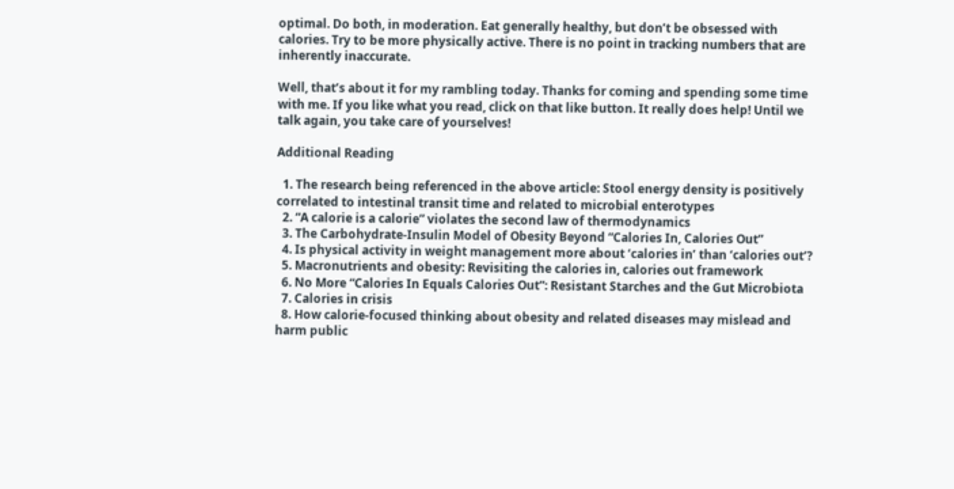optimal. Do both, in moderation. Eat generally healthy, but don’t be obsessed with calories. Try to be more physically active. There is no point in tracking numbers that are inherently inaccurate.

Well, that’s about it for my rambling today. Thanks for coming and spending some time with me. If you like what you read, click on that like button. It really does help! Until we talk again, you take care of yourselves!

Additional Reading

  1. The research being referenced in the above article: Stool energy density is positively correlated to intestinal transit time and related to microbial enterotypes
  2. “A calorie is a calorie” violates the second law of thermodynamics
  3. The Carbohydrate-Insulin Model of Obesity Beyond “Calories In, Calories Out”
  4. Is physical activity in weight management more about ‘calories in’ than ‘calories out’?
  5. Macronutrients and obesity: Revisiting the calories in, calories out framework
  6. No More “Calories In Equals Calories Out”: Resistant Starches and the Gut Microbiota
  7. Calories in crisis
  8. How calorie-focused thinking about obesity and related diseases may mislead and harm public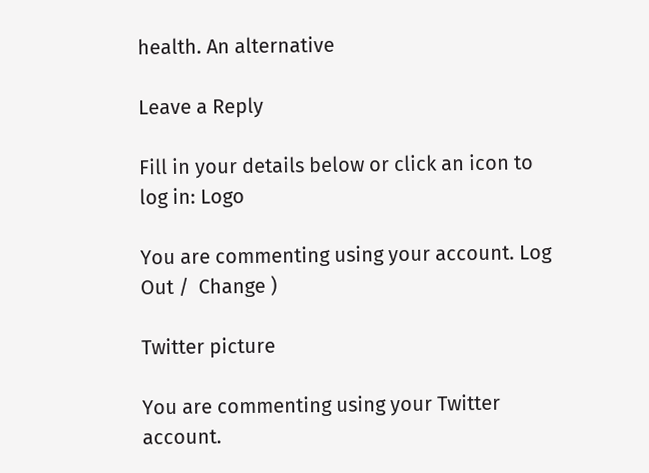health. An alternative

Leave a Reply

Fill in your details below or click an icon to log in: Logo

You are commenting using your account. Log Out /  Change )

Twitter picture

You are commenting using your Twitter account.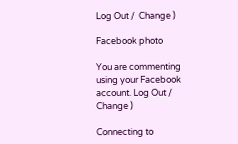Log Out /  Change )

Facebook photo

You are commenting using your Facebook account. Log Out /  Change )

Connecting to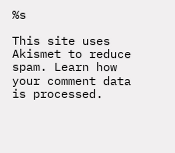%s

This site uses Akismet to reduce spam. Learn how your comment data is processed.